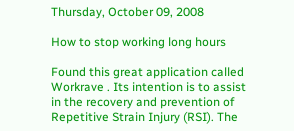Thursday, October 09, 2008

How to stop working long hours

Found this great application called Workrave . Its intention is to assist in the recovery and prevention of Repetitive Strain Injury (RSI). The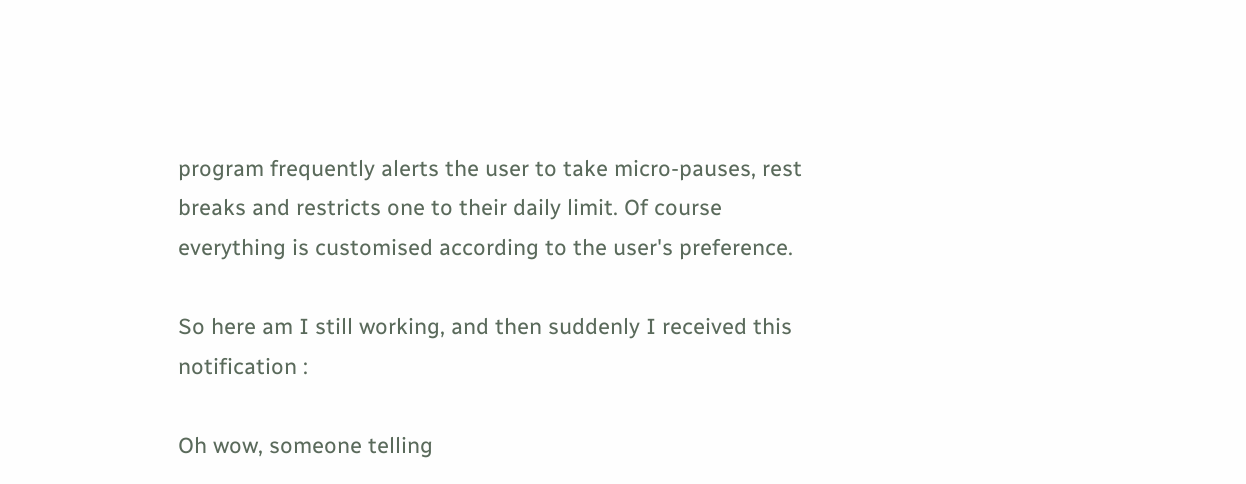program frequently alerts the user to take micro-pauses, rest breaks and restricts one to their daily limit. Of course everything is customised according to the user's preference.

So here am I still working, and then suddenly I received this notification :

Oh wow, someone telling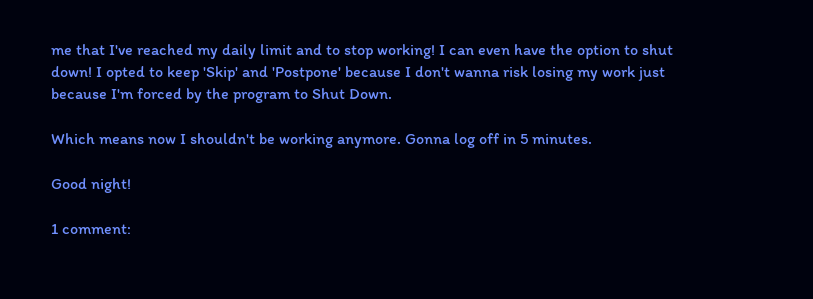me that I've reached my daily limit and to stop working! I can even have the option to shut down! I opted to keep 'Skip' and 'Postpone' because I don't wanna risk losing my work just because I'm forced by the program to Shut Down.

Which means now I shouldn't be working anymore. Gonna log off in 5 minutes.

Good night!

1 comment: